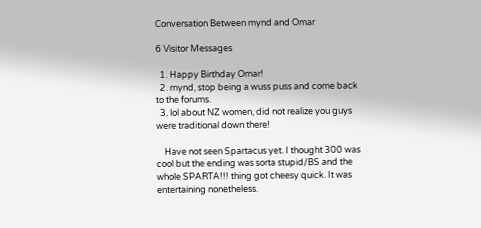Conversation Between mynd and Omar

6 Visitor Messages

  1. Happy Birthday Omar!
  2. mynd, stop being a wuss puss and come back to the forums.
  3. lol about NZ women, did not realize you guys were traditional down there!

    Have not seen Spartacus yet. I thought 300 was cool but the ending was sorta stupid/BS and the whole SPARTA!!! thing got cheesy quick. It was entertaining nonetheless.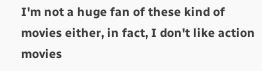I'm not a huge fan of these kind of movies either, in fact, I don't like action movies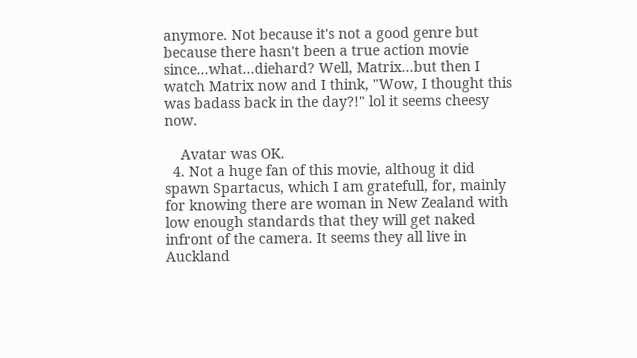anymore. Not because it's not a good genre but because there hasn't been a true action movie since...what...diehard? Well, Matrix...but then I watch Matrix now and I think, "Wow, I thought this was badass back in the day?!" lol it seems cheesy now.

    Avatar was OK.
  4. Not a huge fan of this movie, althoug it did spawn Spartacus, which I am gratefull, for, mainly for knowing there are woman in New Zealand with low enough standards that they will get naked infront of the camera. It seems they all live in Auckland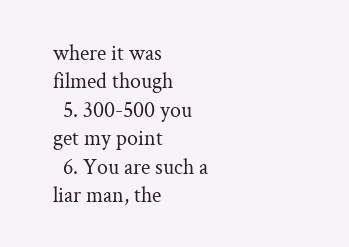where it was filmed though
  5. 300-500 you get my point
  6. You are such a liar man, the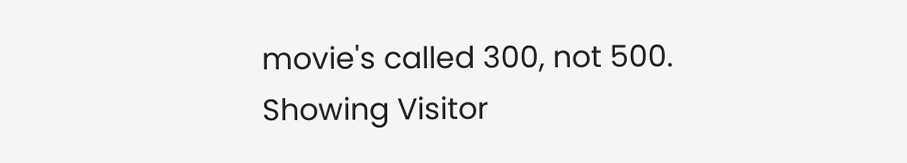movie's called 300, not 500.
Showing Visitor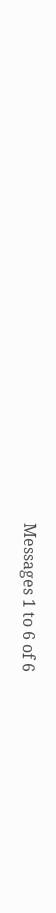Messages 1 to 6 of 6